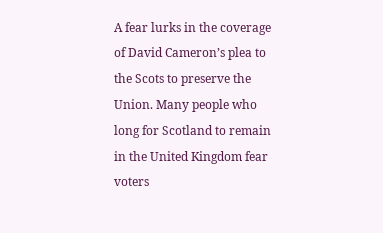A fear lurks in the coverage of David Cameron’s plea to the Scots to preserve the Union. Many people who long for Scotland to remain in the United Kingdom fear voters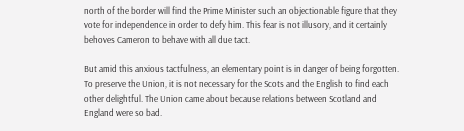north of the border will find the Prime Minister such an objectionable figure that they vote for independence in order to defy him. This fear is not illusory, and it certainly behoves Cameron to behave with all due tact.

But amid this anxious tactfulness, an elementary point is in danger of being forgotten. To preserve the Union, it is not necessary for the Scots and the English to find each other delightful. The Union came about because relations between Scotland and England were so bad.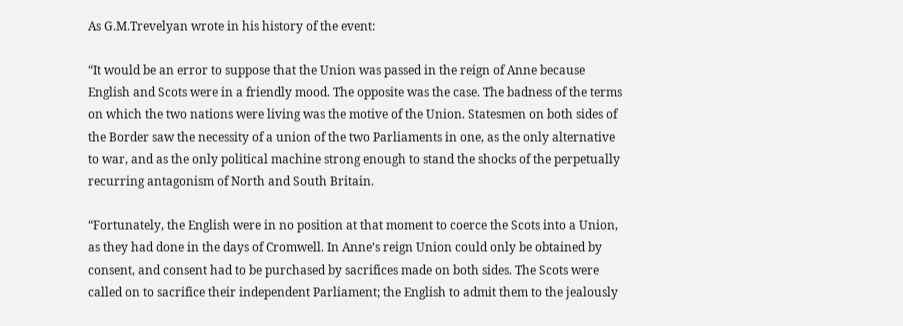As G.M.Trevelyan wrote in his history of the event:

“It would be an error to suppose that the Union was passed in the reign of Anne because English and Scots were in a friendly mood. The opposite was the case. The badness of the terms on which the two nations were living was the motive of the Union. Statesmen on both sides of the Border saw the necessity of a union of the two Parliaments in one, as the only alternative to war, and as the only political machine strong enough to stand the shocks of the perpetually recurring antagonism of North and South Britain.

“Fortunately, the English were in no position at that moment to coerce the Scots into a Union, as they had done in the days of Cromwell. In Anne’s reign Union could only be obtained by consent, and consent had to be purchased by sacrifices made on both sides. The Scots were called on to sacrifice their independent Parliament; the English to admit them to the jealously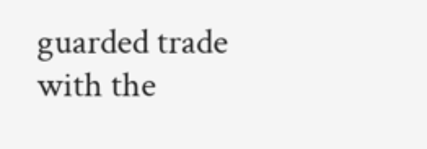guarded trade with the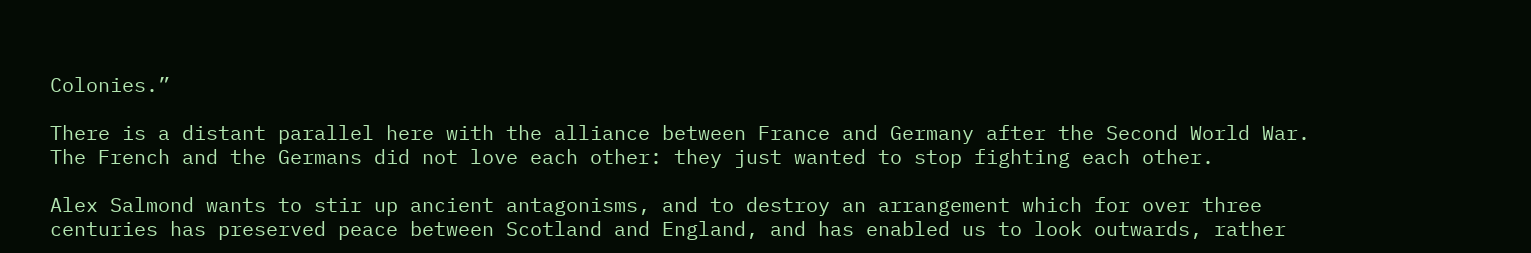Colonies.”

There is a distant parallel here with the alliance between France and Germany after the Second World War. The French and the Germans did not love each other: they just wanted to stop fighting each other.

Alex Salmond wants to stir up ancient antagonisms, and to destroy an arrangement which for over three centuries has preserved peace between Scotland and England, and has enabled us to look outwards, rather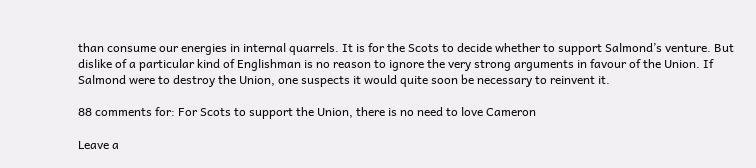than consume our energies in internal quarrels. It is for the Scots to decide whether to support Salmond’s venture. But dislike of a particular kind of Englishman is no reason to ignore the very strong arguments in favour of the Union. If Salmond were to destroy the Union, one suspects it would quite soon be necessary to reinvent it.

88 comments for: For Scots to support the Union, there is no need to love Cameron

Leave a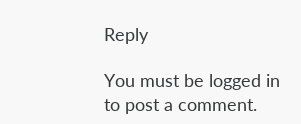Reply

You must be logged in to post a comment.